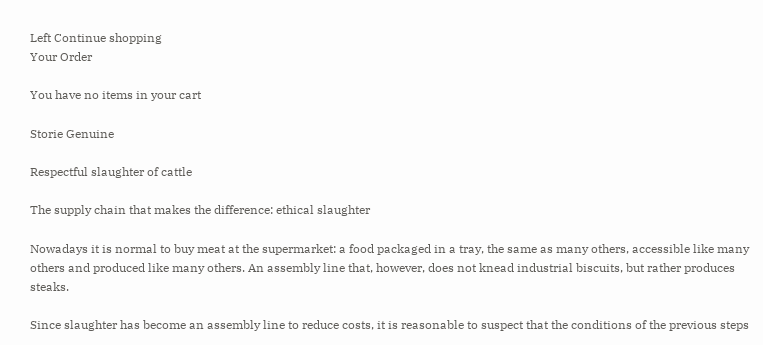Left Continue shopping
Your Order

You have no items in your cart

Storie Genuine

Respectful slaughter of cattle

The supply chain that makes the difference: ethical slaughter

Nowadays it is normal to buy meat at the supermarket: a food packaged in a tray, the same as many others, accessible like many others and produced like many others. An assembly line that, however, does not knead industrial biscuits, but rather produces steaks.

Since slaughter has become an assembly line to reduce costs, it is reasonable to suspect that the conditions of the previous steps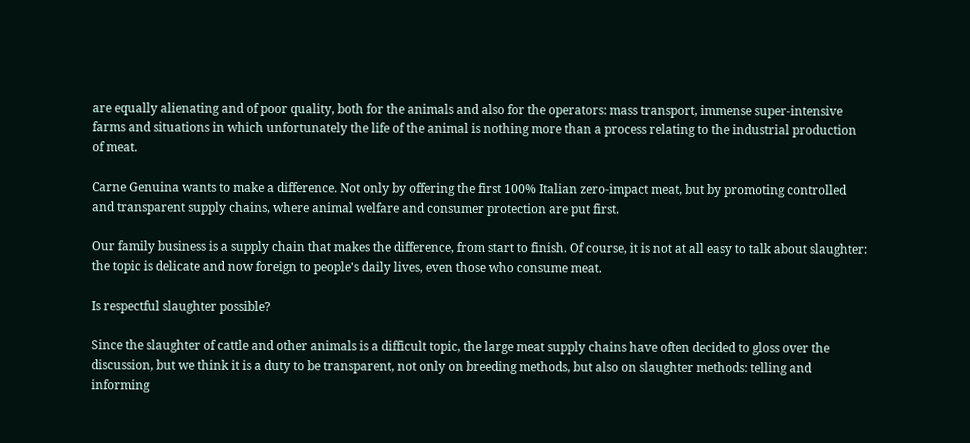are equally alienating and of poor quality, both for the animals and also for the operators: mass transport, immense super-intensive farms and situations in which unfortunately the life of the animal is nothing more than a process relating to the industrial production of meat.

Carne Genuina wants to make a difference. Not only by offering the first 100% Italian zero-impact meat, but by promoting controlled and transparent supply chains, where animal welfare and consumer protection are put first.

Our family business is a supply chain that makes the difference, from start to finish. Of course, it is not at all easy to talk about slaughter: the topic is delicate and now foreign to people's daily lives, even those who consume meat.

Is respectful slaughter possible?

Since the slaughter of cattle and other animals is a difficult topic, the large meat supply chains have often decided to gloss over the discussion, but we think it is a duty to be transparent, not only on breeding methods, but also on slaughter methods: telling and informing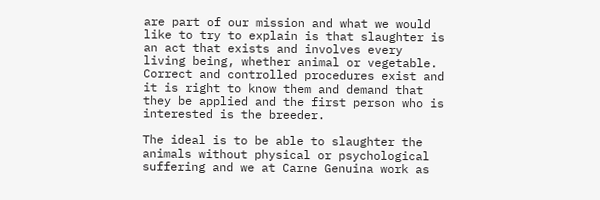are part of our mission and what we would like to try to explain is that slaughter is an act that exists and involves every living being, whether animal or vegetable. Correct and controlled procedures exist and it is right to know them and demand that they be applied and the first person who is interested is the breeder.

The ideal is to be able to slaughter the animals without physical or psychological suffering and we at Carne Genuina work as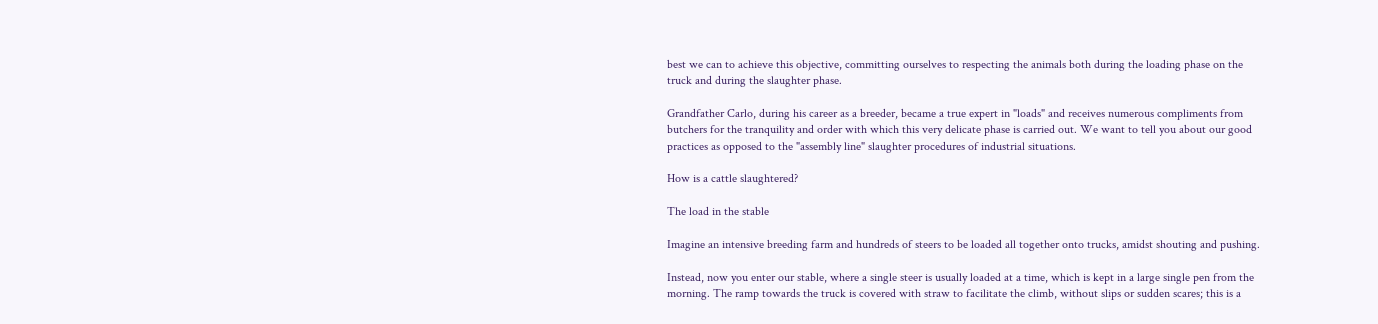best we can to achieve this objective, committing ourselves to respecting the animals both during the loading phase on the truck and during the slaughter phase.

Grandfather Carlo, during his career as a breeder, became a true expert in "loads" and receives numerous compliments from butchers for the tranquility and order with which this very delicate phase is carried out. We want to tell you about our good practices as opposed to the "assembly line" slaughter procedures of industrial situations.

How is a cattle slaughtered?

The load in the stable

Imagine an intensive breeding farm and hundreds of steers to be loaded all together onto trucks, amidst shouting and pushing.

Instead, now you enter our stable, where a single steer is usually loaded at a time, which is kept in a large single pen from the morning. The ramp towards the truck is covered with straw to facilitate the climb, without slips or sudden scares; this is a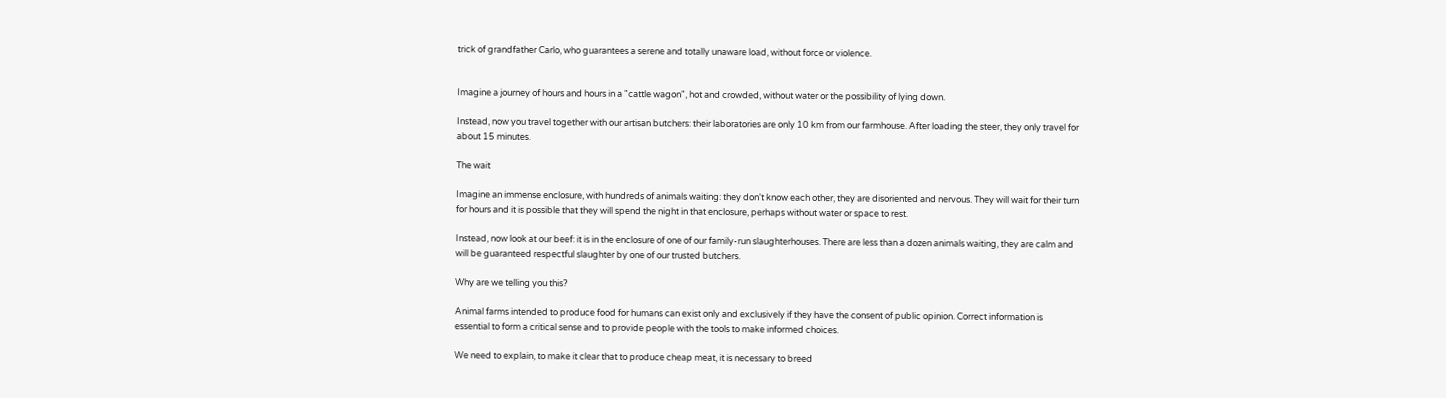trick of grandfather Carlo, who guarantees a serene and totally unaware load, without force or violence.


Imagine a journey of hours and hours in a "cattle wagon", hot and crowded, without water or the possibility of lying down.

Instead, now you travel together with our artisan butchers: their laboratories are only 10 km from our farmhouse. After loading the steer, they only travel for about 15 minutes.

The wait

Imagine an immense enclosure, with hundreds of animals waiting: they don't know each other, they are disoriented and nervous. They will wait for their turn for hours and it is possible that they will spend the night in that enclosure, perhaps without water or space to rest.

Instead, now look at our beef: it is in the enclosure of one of our family-run slaughterhouses. There are less than a dozen animals waiting, they are calm and will be guaranteed respectful slaughter by one of our trusted butchers.

Why are we telling you this?

Animal farms intended to produce food for humans can exist only and exclusively if they have the consent of public opinion. Correct information is essential to form a critical sense and to provide people with the tools to make informed choices.

We need to explain, to make it clear that to produce cheap meat, it is necessary to breed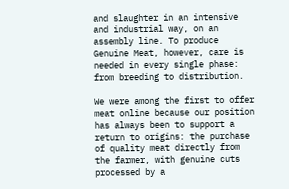and slaughter in an intensive and industrial way, on an assembly line. To produce Genuine Meat, however, care is needed in every single phase: from breeding to distribution.

We were among the first to offer meat online because our position has always been to support a return to origins: the purchase of quality meat directly from the farmer, with genuine cuts processed by a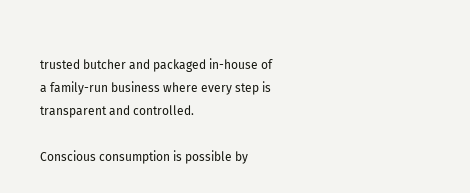trusted butcher and packaged in-house of a family-run business where every step is transparent and controlled.

Conscious consumption is possible by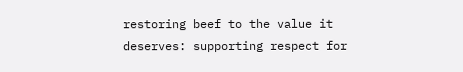restoring beef to the value it deserves: supporting respect for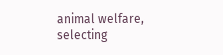animal welfare, selecting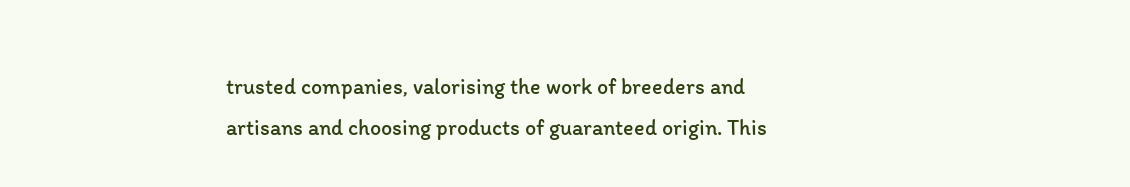trusted companies, valorising the work of breeders and artisans and choosing products of guaranteed origin. This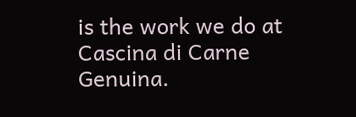is the work we do at Cascina di Carne Genuina.